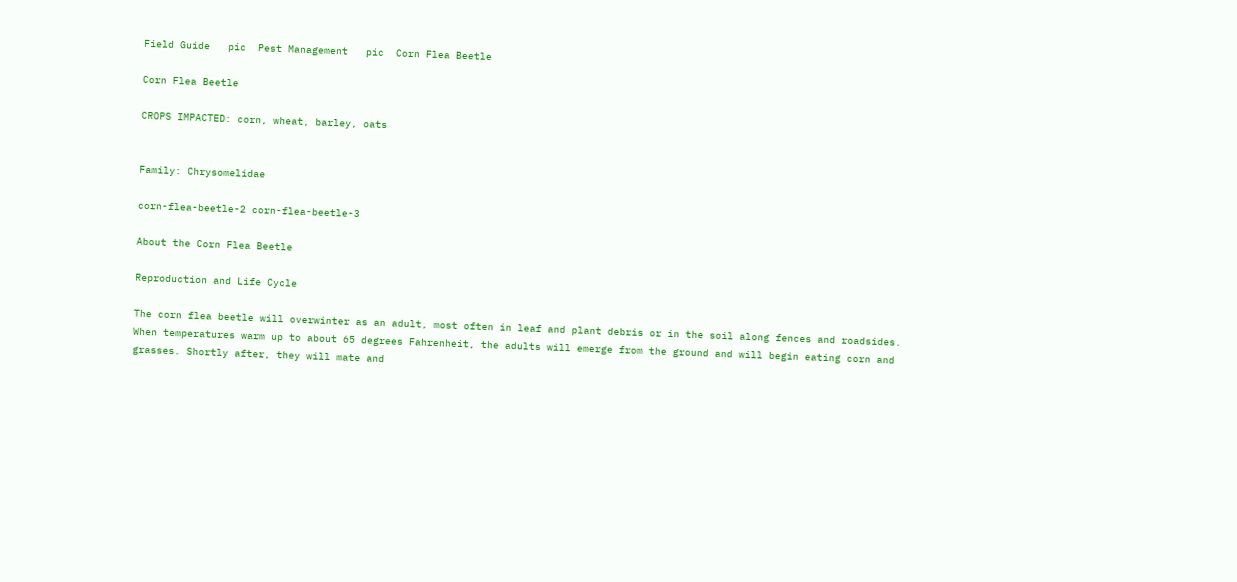Field Guide   pic  Pest Management   pic  Corn Flea Beetle

Corn Flea Beetle

CROPS IMPACTED: corn, wheat, barley, oats


Family: Chrysomelidae

corn-flea-beetle-2 corn-flea-beetle-3

About the Corn Flea Beetle

Reproduction and Life Cycle

The corn flea beetle will overwinter as an adult, most often in leaf and plant debris or in the soil along fences and roadsides. When temperatures warm up to about 65 degrees Fahrenheit, the adults will emerge from the ground and will begin eating corn and grasses. Shortly after, they will mate and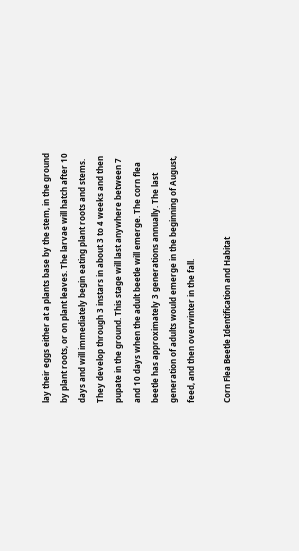lay their eggs either at a plants base by the stem, in the ground by plant roots, or on plant leaves. The larvae will hatch after 10 days and will immediately begin eating plant roots and stems. They develop through 3 instars in about 3 to 4 weeks and then pupate in the ground. This stage will last anywhere between 7 and 10 days when the adult beetle will emerge. The corn flea beetle has approximately 3 generations annually. The last generation of adults would emerge in the beginning of August, feed, and then overwinter in the fall.

Corn Flea Beetle Identification and Habitat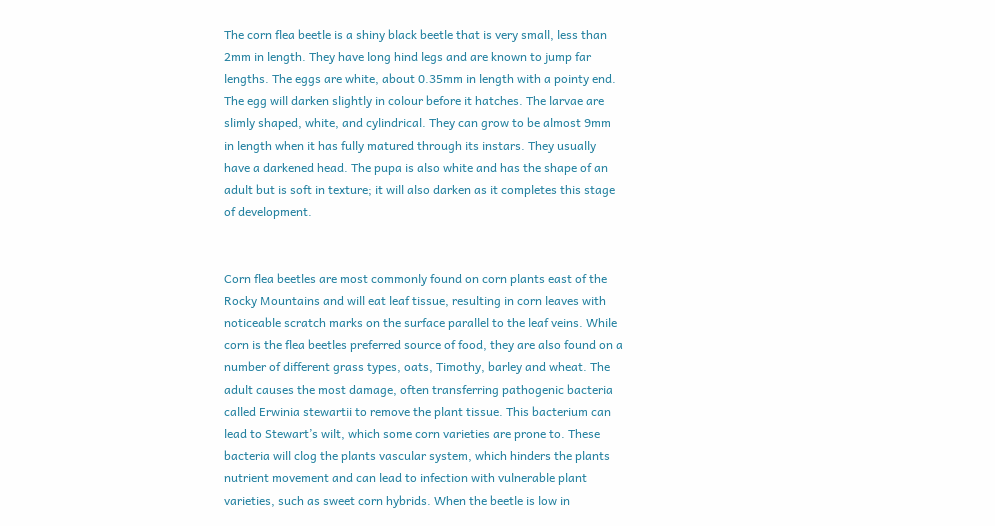The corn flea beetle is a shiny black beetle that is very small, less than 2mm in length. They have long hind legs and are known to jump far lengths. The eggs are white, about 0.35mm in length with a pointy end. The egg will darken slightly in colour before it hatches. The larvae are slimly shaped, white, and cylindrical. They can grow to be almost 9mm in length when it has fully matured through its instars. They usually have a darkened head. The pupa is also white and has the shape of an adult but is soft in texture; it will also darken as it completes this stage of development.


Corn flea beetles are most commonly found on corn plants east of the Rocky Mountains and will eat leaf tissue, resulting in corn leaves with noticeable scratch marks on the surface parallel to the leaf veins. While corn is the flea beetles preferred source of food, they are also found on a number of different grass types, oats, Timothy, barley and wheat. The adult causes the most damage, often transferring pathogenic bacteria called Erwinia stewartii to remove the plant tissue. This bacterium can lead to Stewart’s wilt, which some corn varieties are prone to. These bacteria will clog the plants vascular system, which hinders the plants nutrient movement and can lead to infection with vulnerable plant varieties, such as sweet corn hybrids. When the beetle is low in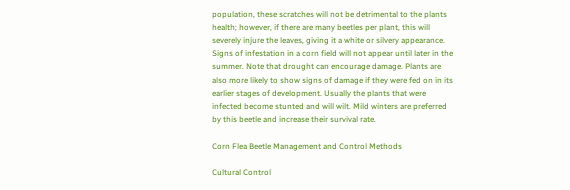population, these scratches will not be detrimental to the plants health; however, if there are many beetles per plant, this will severely injure the leaves, giving it a white or silvery appearance. Signs of infestation in a corn field will not appear until later in the summer. Note that drought can encourage damage. Plants are also more likely to show signs of damage if they were fed on in its earlier stages of development. Usually the plants that were infected become stunted and will wilt. Mild winters are preferred by this beetle and increase their survival rate.

Corn Flea Beetle Management and Control Methods

Cultural Control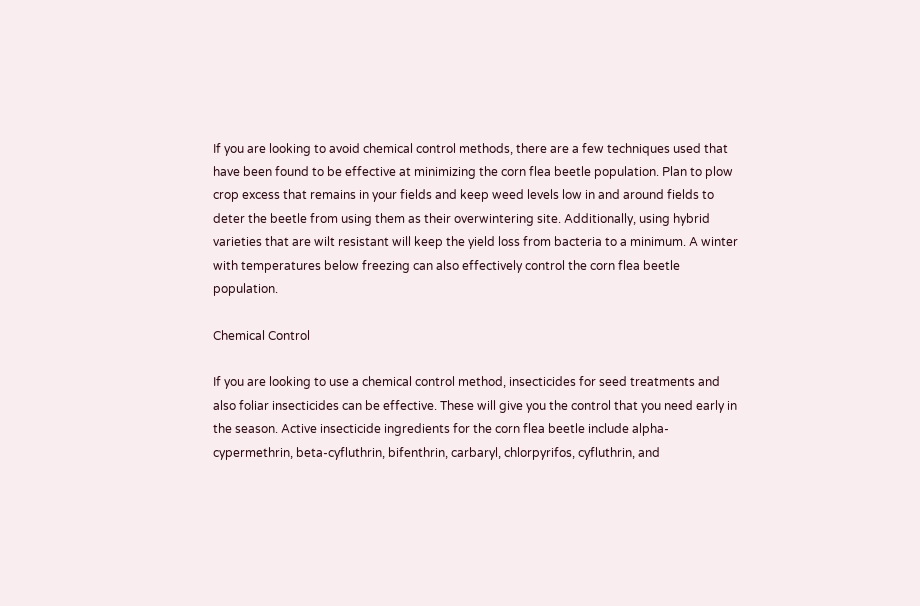If you are looking to avoid chemical control methods, there are a few techniques used that have been found to be effective at minimizing the corn flea beetle population. Plan to plow crop excess that remains in your fields and keep weed levels low in and around fields to deter the beetle from using them as their overwintering site. Additionally, using hybrid varieties that are wilt resistant will keep the yield loss from bacteria to a minimum. A winter with temperatures below freezing can also effectively control the corn flea beetle population.

Chemical Control

If you are looking to use a chemical control method, insecticides for seed treatments and also foliar insecticides can be effective. These will give you the control that you need early in the season. Active insecticide ingredients for the corn flea beetle include alpha-cypermethrin, beta-cyfluthrin, bifenthrin, carbaryl, chlorpyrifos, cyfluthrin, and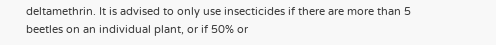deltamethrin. It is advised to only use insecticides if there are more than 5 beetles on an individual plant, or if 50% or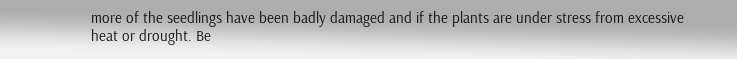more of the seedlings have been badly damaged and if the plants are under stress from excessive heat or drought. Be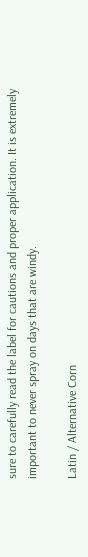sure to carefully read the label for cautions and proper application. It is extremely important to never spray on days that are windy.

Latin / Alternative Corn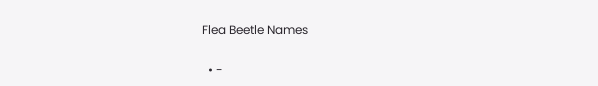Flea Beetle Names

  • -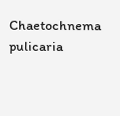Chaetochnema pulicaria